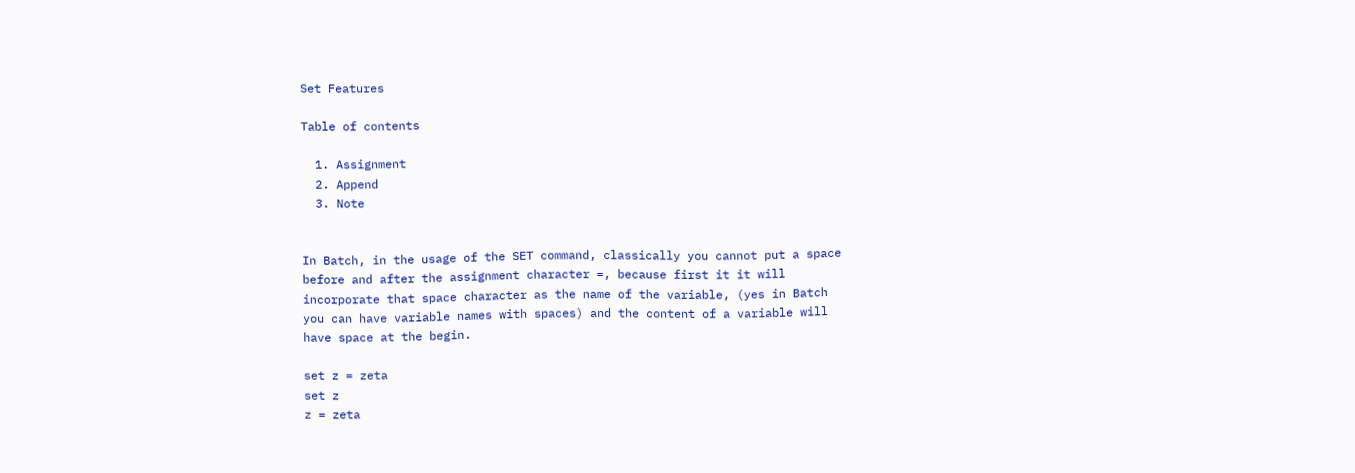Set Features

Table of contents

  1. Assignment
  2. Append
  3. Note


In Batch, in the usage of the SET command, classically you cannot put a space before and after the assignment character =, because first it it will incorporate that space character as the name of the variable, (yes in Batch you can have variable names with spaces) and the content of a variable will have space at the begin.

set z = zeta
set z
z = zeta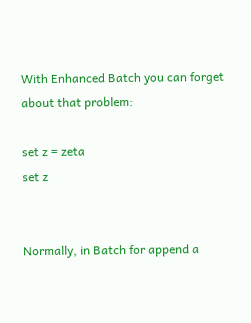With Enhanced Batch you can forget about that problem:

set z = zeta
set z


Normally, in Batch for append a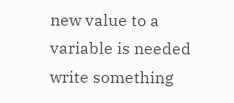new value to a variable is needed write something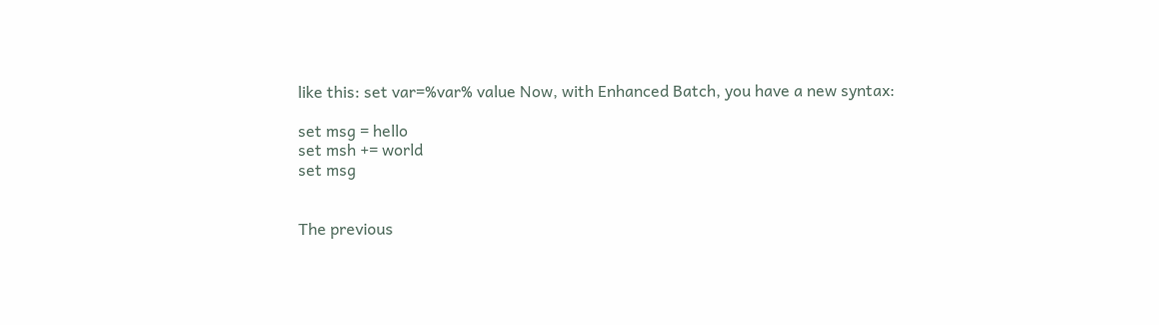like this: set var=%var% value Now, with Enhanced Batch, you have a new syntax:

set msg = hello
set msh += world
set msg


The previous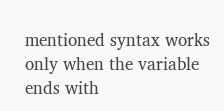mentioned syntax works only when the variable ends with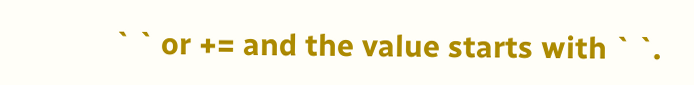` ` or += and the value starts with ` `.